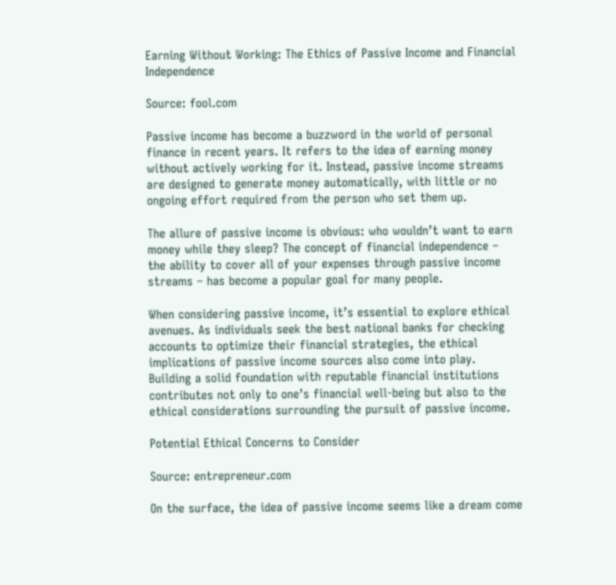Earning Without Working: The Ethics of Passive Income and Financial Independence

Source: fool.com

Passive income has become a buzzword in the world of personal finance in recent years. It refers to the idea of earning money without actively working for it. Instead, passive income streams are designed to generate money automatically, with little or no ongoing effort required from the person who set them up.

The allure of passive income is obvious: who wouldn’t want to earn money while they sleep? The concept of financial independence – the ability to cover all of your expenses through passive income streams – has become a popular goal for many people.

When considering passive income, it’s essential to explore ethical avenues. As individuals seek the best national banks for checking accounts to optimize their financial strategies, the ethical implications of passive income sources also come into play. Building a solid foundation with reputable financial institutions contributes not only to one’s financial well-being but also to the ethical considerations surrounding the pursuit of passive income.

Potential Ethical Concerns to Consider

Source: entrepreneur.com

On the surface, the idea of passive income seems like a dream come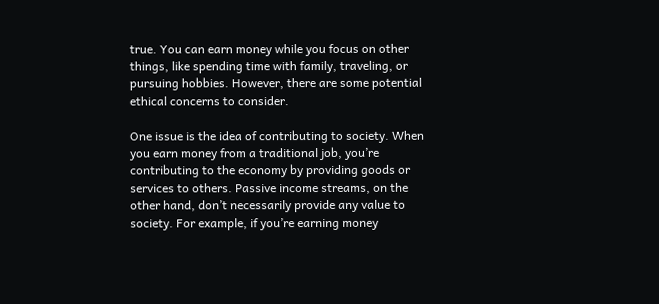true. You can earn money while you focus on other things, like spending time with family, traveling, or pursuing hobbies. However, there are some potential ethical concerns to consider.

One issue is the idea of contributing to society. When you earn money from a traditional job, you’re contributing to the economy by providing goods or services to others. Passive income streams, on the other hand, don’t necessarily provide any value to society. For example, if you’re earning money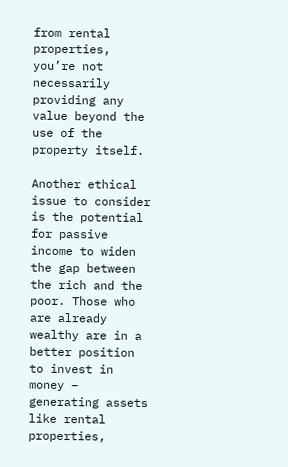from rental properties, you’re not necessarily providing any value beyond the use of the property itself.

Another ethical issue to consider is the potential for passive income to widen the gap between the rich and the poor. Those who are already wealthy are in a better position to invest in money – generating assets like rental properties,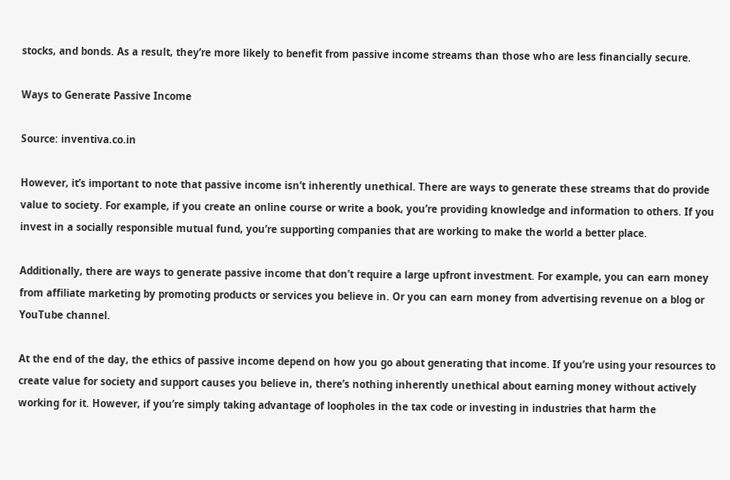stocks, and bonds. As a result, they’re more likely to benefit from passive income streams than those who are less financially secure.

Ways to Generate Passive Income

Source: inventiva.co.in

However, it’s important to note that passive income isn’t inherently unethical. There are ways to generate these streams that do provide value to society. For example, if you create an online course or write a book, you’re providing knowledge and information to others. If you invest in a socially responsible mutual fund, you’re supporting companies that are working to make the world a better place.

Additionally, there are ways to generate passive income that don’t require a large upfront investment. For example, you can earn money from affiliate marketing by promoting products or services you believe in. Or you can earn money from advertising revenue on a blog or YouTube channel.

At the end of the day, the ethics of passive income depend on how you go about generating that income. If you’re using your resources to create value for society and support causes you believe in, there’s nothing inherently unethical about earning money without actively working for it. However, if you’re simply taking advantage of loopholes in the tax code or investing in industries that harm the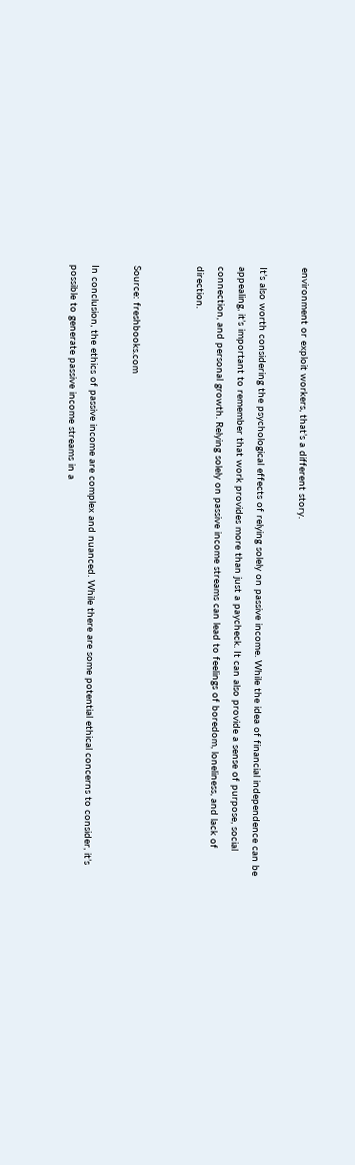environment or exploit workers, that’s a different story.

It’s also worth considering the psychological effects of relying solely on passive income. While the idea of financial independence can be appealing, it’s important to remember that work provides more than just a paycheck. It can also provide a sense of purpose, social connection, and personal growth. Relying solely on passive income streams can lead to feelings of boredom, loneliness, and lack of direction.


Source: freshbooks.com

In conclusion, the ethics of passive income are complex and nuanced. While there are some potential ethical concerns to consider, it’s possible to generate passive income streams in a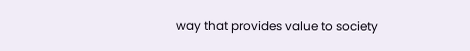way that provides value to society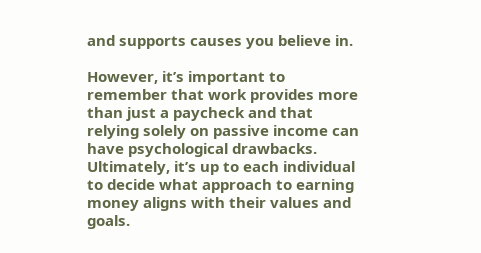and supports causes you believe in.

However, it’s important to remember that work provides more than just a paycheck and that relying solely on passive income can have psychological drawbacks. Ultimately, it’s up to each individual to decide what approach to earning money aligns with their values and goals.